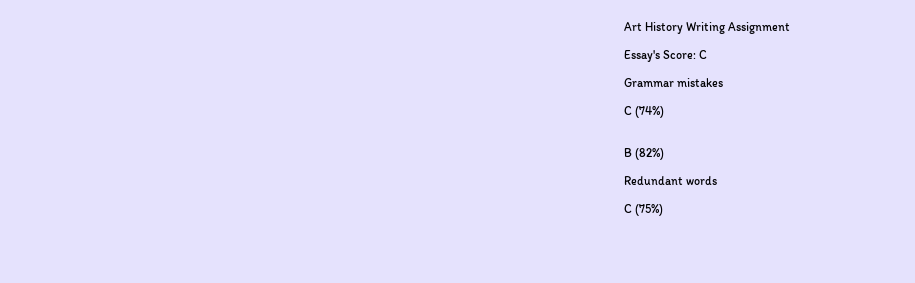Art History Writing Assignment

Essay's Score: C

Grammar mistakes

C (74%)


B (82%)

Redundant words

C (75%)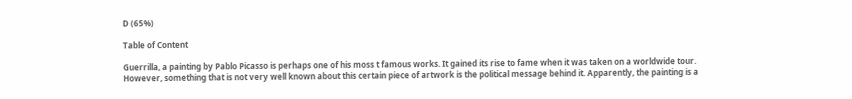D (65%)

Table of Content

Guerrilla, a painting by Pablo Picasso is perhaps one of his moss t famous works. It gained its rise to fame when it was taken on a worldwide tour. However, something that is not very well known about this certain piece of artwork is the political message behind it. Apparently, the painting is a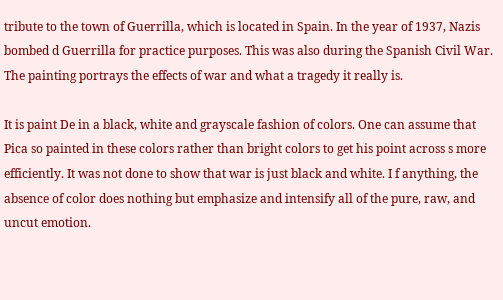tribute to the town of Guerrilla, which is located in Spain. In the year of 1937, Nazis bombed d Guerrilla for practice purposes. This was also during the Spanish Civil War. The painting portrays the effects of war and what a tragedy it really is.

It is paint De in a black, white and grayscale fashion of colors. One can assume that Pica so painted in these colors rather than bright colors to get his point across s more efficiently. It was not done to show that war is just black and white. I f anything, the absence of color does nothing but emphasize and intensify all of the pure, raw, and uncut emotion.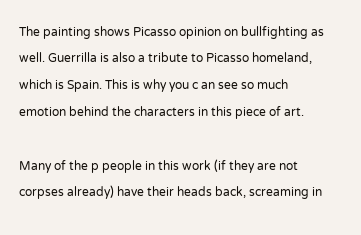The painting shows Picasso opinion on bullfighting as well. Guerrilla is also a tribute to Picasso homeland, which is Spain. This is why you c an see so much emotion behind the characters in this piece of art.

Many of the p people in this work (if they are not corpses already) have their heads back, screaming in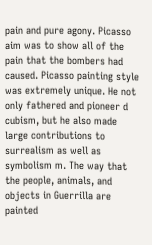pain and pure agony. Picasso aim was to show all of the pain that the bombers had caused. Picasso painting style was extremely unique. He not only fathered and pioneer d cubism, but he also made large contributions to surrealism as well as symbolism m. The way that the people, animals, and objects in Guerrilla are painted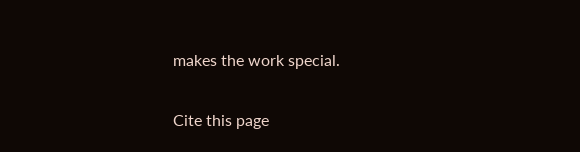makes the work special.

Cite this page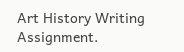Art History Writing Assignment.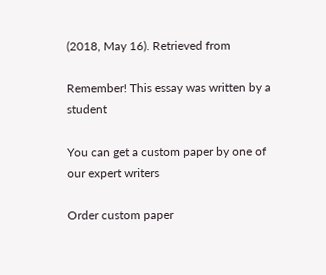(2018, May 16). Retrieved from

Remember! This essay was written by a student

You can get a custom paper by one of our expert writers

Order custom paper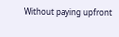Without paying upfront